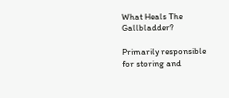What Heals The Gallbladder?

Primarily responsible for storing and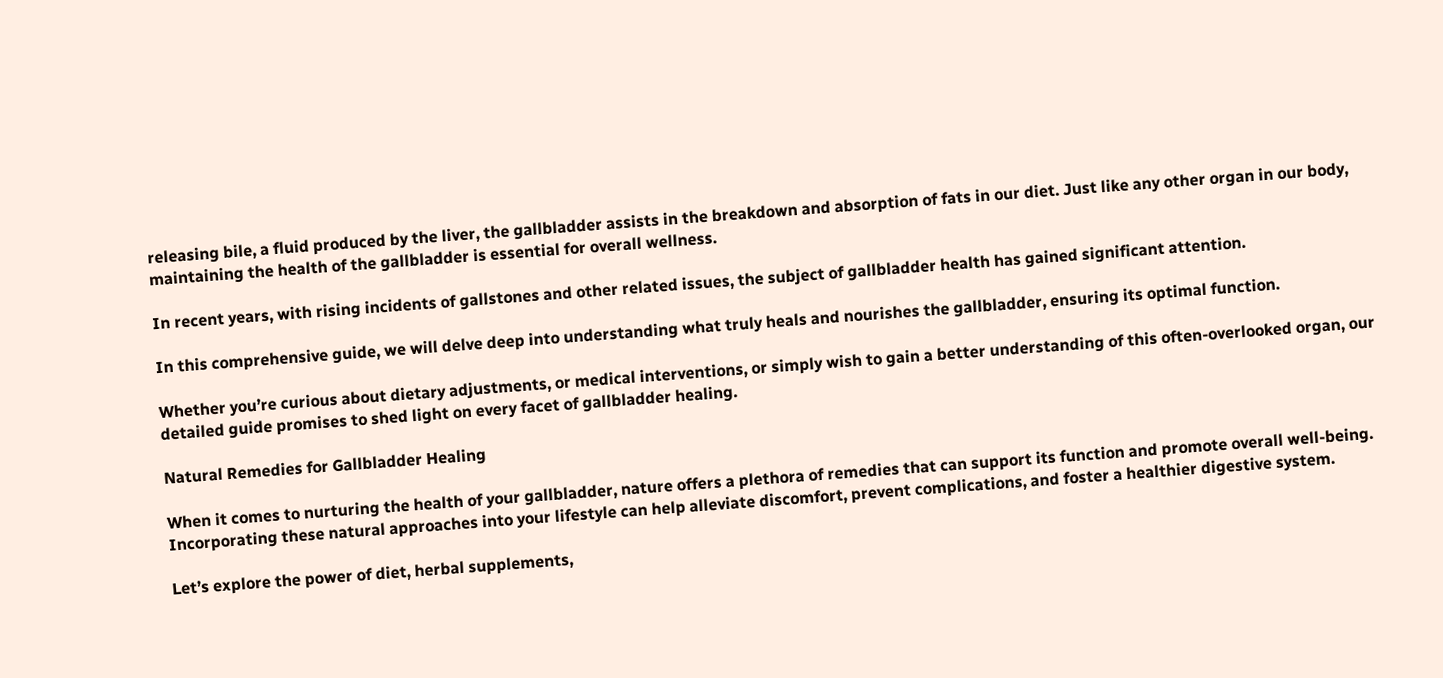releasing bile, a fluid produced by the liver, the gallbladder assists in the breakdown and absorption of fats in our diet. Just like any other organ in our body, maintaining the health of the gallbladder is essential for overall wellness.

In recent years, with rising incidents of gallstones and other related issues, the subject of gallbladder health has gained significant attention.

In this comprehensive guide, we will delve deep into understanding what truly heals and nourishes the gallbladder, ensuring its optimal function.

Whether you’re curious about dietary adjustments, or medical interventions, or simply wish to gain a better understanding of this often-overlooked organ, our detailed guide promises to shed light on every facet of gallbladder healing.

Natural Remedies for Gallbladder Healing

When it comes to nurturing the health of your gallbladder, nature offers a plethora of remedies that can support its function and promote overall well-being. Incorporating these natural approaches into your lifestyle can help alleviate discomfort, prevent complications, and foster a healthier digestive system.

Let’s explore the power of diet, herbal supplements,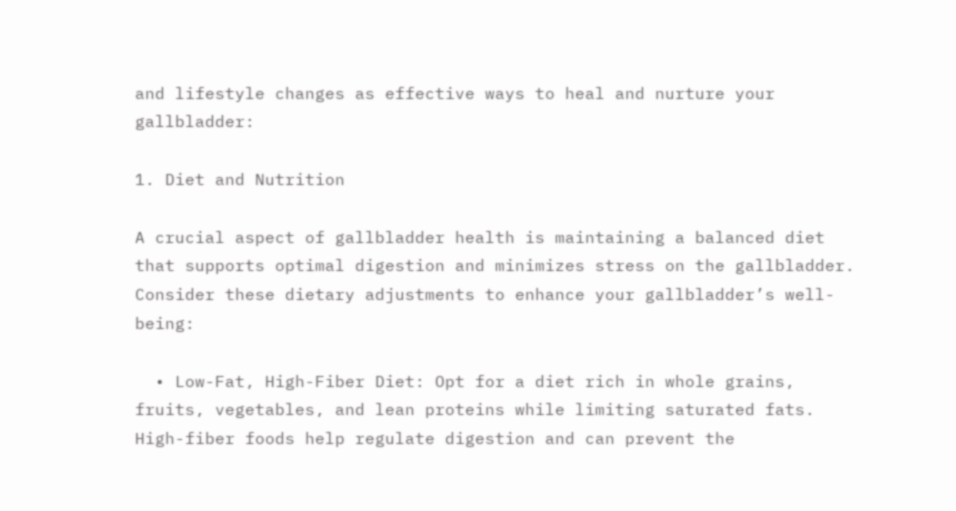and lifestyle changes as effective ways to heal and nurture your gallbladder:

1. Diet and Nutrition

A crucial aspect of gallbladder health is maintaining a balanced diet that supports optimal digestion and minimizes stress on the gallbladder. Consider these dietary adjustments to enhance your gallbladder’s well-being:

  • Low-Fat, High-Fiber Diet: Opt for a diet rich in whole grains, fruits, vegetables, and lean proteins while limiting saturated fats. High-fiber foods help regulate digestion and can prevent the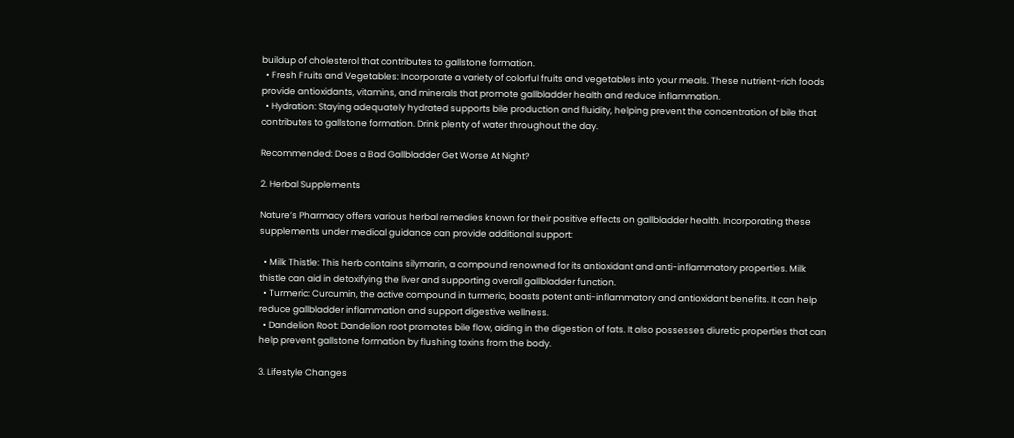buildup of cholesterol that contributes to gallstone formation.
  • Fresh Fruits and Vegetables: Incorporate a variety of colorful fruits and vegetables into your meals. These nutrient-rich foods provide antioxidants, vitamins, and minerals that promote gallbladder health and reduce inflammation.
  • Hydration: Staying adequately hydrated supports bile production and fluidity, helping prevent the concentration of bile that contributes to gallstone formation. Drink plenty of water throughout the day.

Recommended: Does a Bad Gallbladder Get Worse At Night?

2. Herbal Supplements

Nature’s Pharmacy offers various herbal remedies known for their positive effects on gallbladder health. Incorporating these supplements under medical guidance can provide additional support:

  • Milk Thistle: This herb contains silymarin, a compound renowned for its antioxidant and anti-inflammatory properties. Milk thistle can aid in detoxifying the liver and supporting overall gallbladder function.
  • Turmeric: Curcumin, the active compound in turmeric, boasts potent anti-inflammatory and antioxidant benefits. It can help reduce gallbladder inflammation and support digestive wellness.
  • Dandelion Root: Dandelion root promotes bile flow, aiding in the digestion of fats. It also possesses diuretic properties that can help prevent gallstone formation by flushing toxins from the body.

3. Lifestyle Changes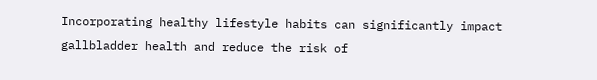Incorporating healthy lifestyle habits can significantly impact gallbladder health and reduce the risk of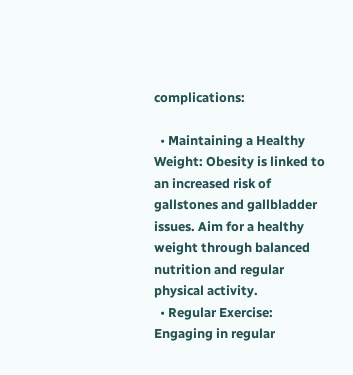complications:

  • Maintaining a Healthy Weight: Obesity is linked to an increased risk of gallstones and gallbladder issues. Aim for a healthy weight through balanced nutrition and regular physical activity.
  • Regular Exercise: Engaging in regular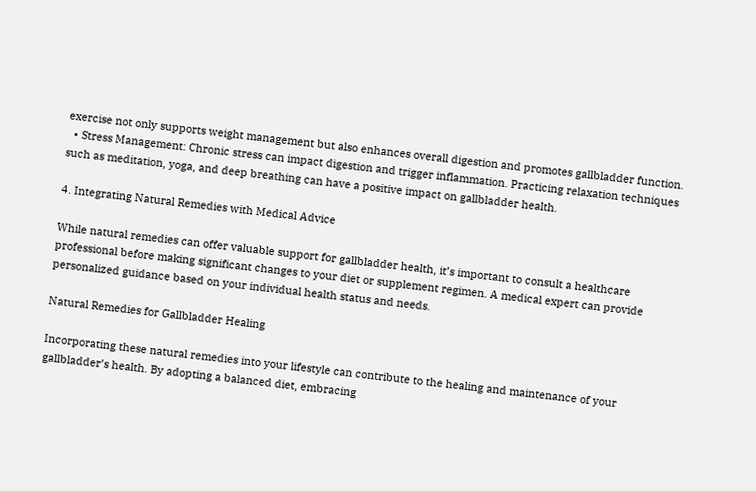exercise not only supports weight management but also enhances overall digestion and promotes gallbladder function.
  • Stress Management: Chronic stress can impact digestion and trigger inflammation. Practicing relaxation techniques such as meditation, yoga, and deep breathing can have a positive impact on gallbladder health.

4. Integrating Natural Remedies with Medical Advice

While natural remedies can offer valuable support for gallbladder health, it’s important to consult a healthcare professional before making significant changes to your diet or supplement regimen. A medical expert can provide personalized guidance based on your individual health status and needs.

Natural Remedies for Gallbladder Healing

Incorporating these natural remedies into your lifestyle can contribute to the healing and maintenance of your gallbladder’s health. By adopting a balanced diet, embracing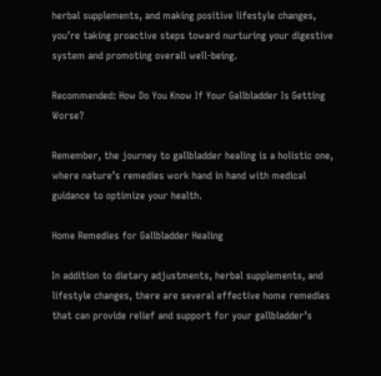herbal supplements, and making positive lifestyle changes, you’re taking proactive steps toward nurturing your digestive system and promoting overall well-being.

Recommended: How Do You Know If Your Gallbladder Is Getting Worse?

Remember, the journey to gallbladder healing is a holistic one, where nature’s remedies work hand in hand with medical guidance to optimize your health.

Home Remedies for Gallbladder Healing

In addition to dietary adjustments, herbal supplements, and lifestyle changes, there are several effective home remedies that can provide relief and support for your gallbladder’s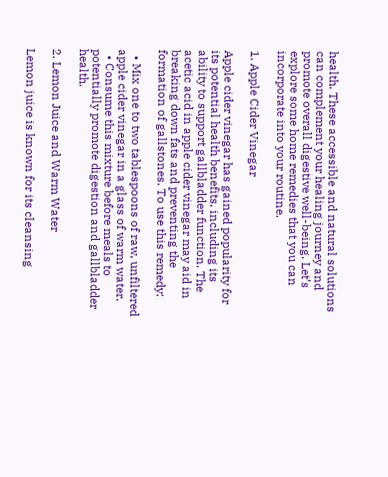health. These accessible and natural solutions can complement your healing journey and promote overall digestive well-being. Let’s explore some home remedies that you can incorporate into your routine.

1. Apple Cider Vinegar

Apple cider vinegar has gained popularity for its potential health benefits, including its ability to support gallbladder function. The acetic acid in apple cider vinegar may aid in breaking down fats and preventing the formation of gallstones. To use this remedy:

  • Mix one to two tablespoons of raw, unfiltered apple cider vinegar in a glass of warm water.
  • Consume this mixture before meals to potentially promote digestion and gallbladder health.

2. Lemon Juice and Warm Water

Lemon juice is known for its cleansing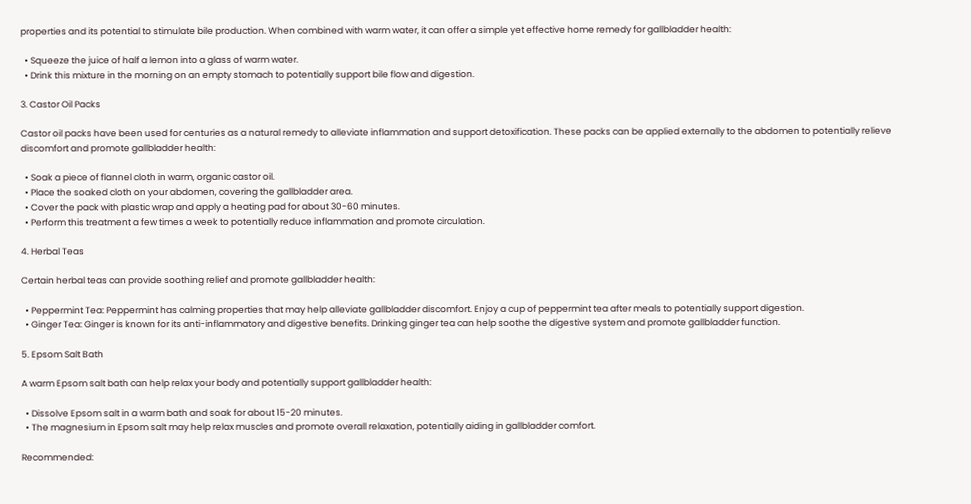properties and its potential to stimulate bile production. When combined with warm water, it can offer a simple yet effective home remedy for gallbladder health:

  • Squeeze the juice of half a lemon into a glass of warm water.
  • Drink this mixture in the morning on an empty stomach to potentially support bile flow and digestion.

3. Castor Oil Packs

Castor oil packs have been used for centuries as a natural remedy to alleviate inflammation and support detoxification. These packs can be applied externally to the abdomen to potentially relieve discomfort and promote gallbladder health:

  • Soak a piece of flannel cloth in warm, organic castor oil.
  • Place the soaked cloth on your abdomen, covering the gallbladder area.
  • Cover the pack with plastic wrap and apply a heating pad for about 30-60 minutes.
  • Perform this treatment a few times a week to potentially reduce inflammation and promote circulation.

4. Herbal Teas

Certain herbal teas can provide soothing relief and promote gallbladder health:

  • Peppermint Tea: Peppermint has calming properties that may help alleviate gallbladder discomfort. Enjoy a cup of peppermint tea after meals to potentially support digestion.
  • Ginger Tea: Ginger is known for its anti-inflammatory and digestive benefits. Drinking ginger tea can help soothe the digestive system and promote gallbladder function.

5. Epsom Salt Bath

A warm Epsom salt bath can help relax your body and potentially support gallbladder health:

  • Dissolve Epsom salt in a warm bath and soak for about 15-20 minutes.
  • The magnesium in Epsom salt may help relax muscles and promote overall relaxation, potentially aiding in gallbladder comfort.

Recommended: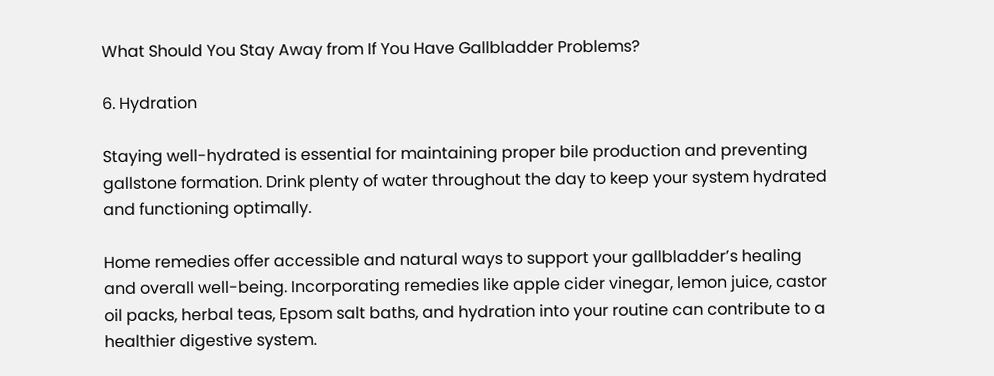What Should You Stay Away from If You Have Gallbladder Problems?

6. Hydration

Staying well-hydrated is essential for maintaining proper bile production and preventing gallstone formation. Drink plenty of water throughout the day to keep your system hydrated and functioning optimally.

Home remedies offer accessible and natural ways to support your gallbladder’s healing and overall well-being. Incorporating remedies like apple cider vinegar, lemon juice, castor oil packs, herbal teas, Epsom salt baths, and hydration into your routine can contribute to a healthier digestive system.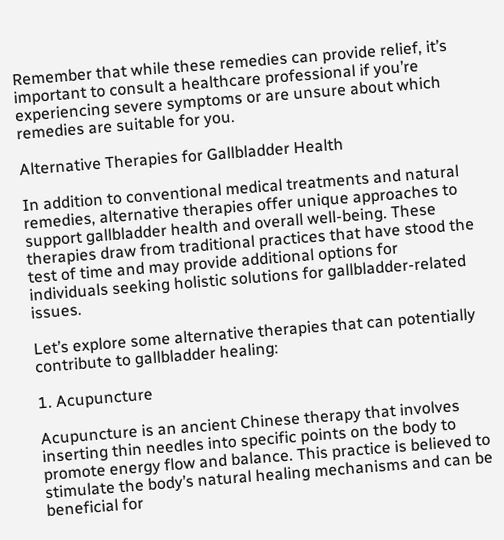Remember that while these remedies can provide relief, it’s important to consult a healthcare professional if you’re experiencing severe symptoms or are unsure about which remedies are suitable for you.

Alternative Therapies for Gallbladder Health

In addition to conventional medical treatments and natural remedies, alternative therapies offer unique approaches to support gallbladder health and overall well-being. These therapies draw from traditional practices that have stood the test of time and may provide additional options for individuals seeking holistic solutions for gallbladder-related issues.

Let’s explore some alternative therapies that can potentially contribute to gallbladder healing:

1. Acupuncture

Acupuncture is an ancient Chinese therapy that involves inserting thin needles into specific points on the body to promote energy flow and balance. This practice is believed to stimulate the body’s natural healing mechanisms and can be beneficial for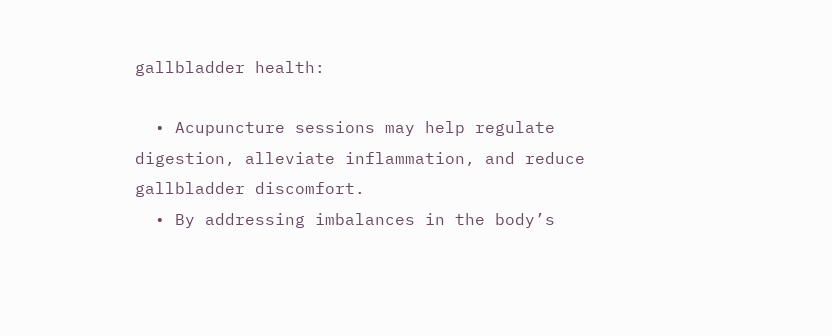gallbladder health:

  • Acupuncture sessions may help regulate digestion, alleviate inflammation, and reduce gallbladder discomfort.
  • By addressing imbalances in the body’s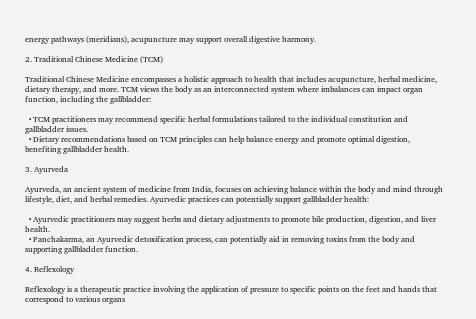energy pathways (meridians), acupuncture may support overall digestive harmony.

2. Traditional Chinese Medicine (TCM)

Traditional Chinese Medicine encompasses a holistic approach to health that includes acupuncture, herbal medicine, dietary therapy, and more. TCM views the body as an interconnected system where imbalances can impact organ function, including the gallbladder:

  • TCM practitioners may recommend specific herbal formulations tailored to the individual constitution and gallbladder issues.
  • Dietary recommendations based on TCM principles can help balance energy and promote optimal digestion, benefiting gallbladder health.

3. Ayurveda

Ayurveda, an ancient system of medicine from India, focuses on achieving balance within the body and mind through lifestyle, diet, and herbal remedies. Ayurvedic practices can potentially support gallbladder health:

  • Ayurvedic practitioners may suggest herbs and dietary adjustments to promote bile production, digestion, and liver health.
  • Panchakarma, an Ayurvedic detoxification process, can potentially aid in removing toxins from the body and supporting gallbladder function.

4. Reflexology

Reflexology is a therapeutic practice involving the application of pressure to specific points on the feet and hands that correspond to various organs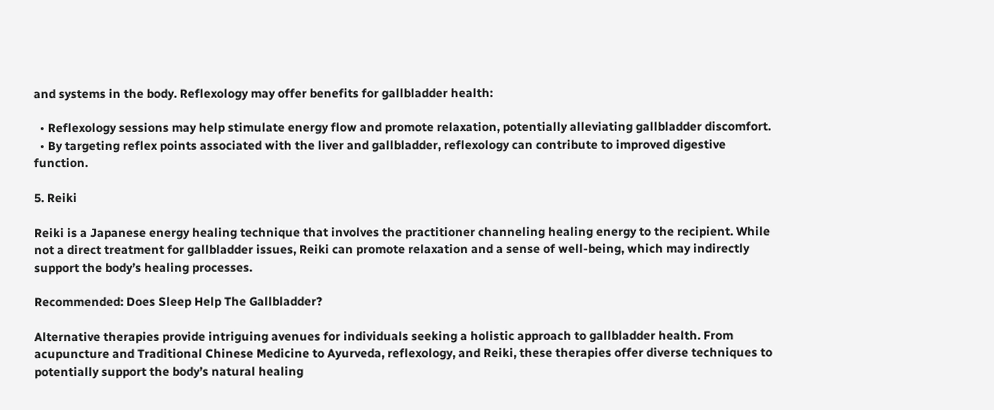and systems in the body. Reflexology may offer benefits for gallbladder health:

  • Reflexology sessions may help stimulate energy flow and promote relaxation, potentially alleviating gallbladder discomfort.
  • By targeting reflex points associated with the liver and gallbladder, reflexology can contribute to improved digestive function.

5. Reiki

Reiki is a Japanese energy healing technique that involves the practitioner channeling healing energy to the recipient. While not a direct treatment for gallbladder issues, Reiki can promote relaxation and a sense of well-being, which may indirectly support the body’s healing processes.

Recommended: Does Sleep Help The Gallbladder?

Alternative therapies provide intriguing avenues for individuals seeking a holistic approach to gallbladder health. From acupuncture and Traditional Chinese Medicine to Ayurveda, reflexology, and Reiki, these therapies offer diverse techniques to potentially support the body’s natural healing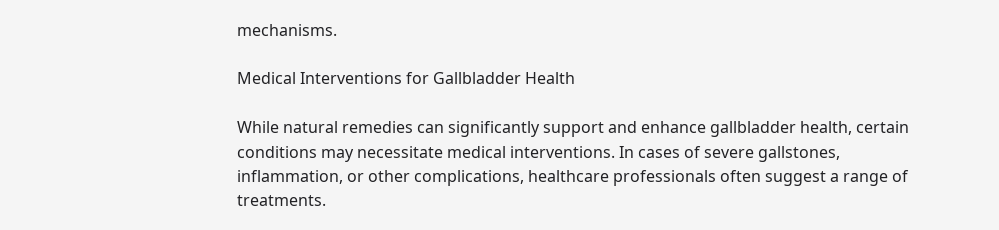mechanisms.

Medical Interventions for Gallbladder Health

While natural remedies can significantly support and enhance gallbladder health, certain conditions may necessitate medical interventions. In cases of severe gallstones, inflammation, or other complications, healthcare professionals often suggest a range of treatments.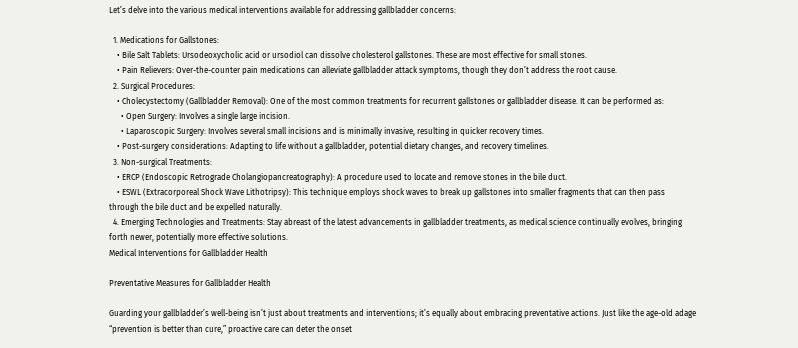Let’s delve into the various medical interventions available for addressing gallbladder concerns:

  1. Medications for Gallstones:
    • Bile Salt Tablets: Ursodeoxycholic acid or ursodiol can dissolve cholesterol gallstones. These are most effective for small stones.
    • Pain Relievers: Over-the-counter pain medications can alleviate gallbladder attack symptoms, though they don’t address the root cause.
  2. Surgical Procedures:
    • Cholecystectomy (Gallbladder Removal): One of the most common treatments for recurrent gallstones or gallbladder disease. It can be performed as:
      • Open Surgery: Involves a single large incision.
      • Laparoscopic Surgery: Involves several small incisions and is minimally invasive, resulting in quicker recovery times.
    • Post-surgery considerations: Adapting to life without a gallbladder, potential dietary changes, and recovery timelines.
  3. Non-surgical Treatments:
    • ERCP (Endoscopic Retrograde Cholangiopancreatography): A procedure used to locate and remove stones in the bile duct.
    • ESWL (Extracorporeal Shock Wave Lithotripsy): This technique employs shock waves to break up gallstones into smaller fragments that can then pass through the bile duct and be expelled naturally.
  4. Emerging Technologies and Treatments: Stay abreast of the latest advancements in gallbladder treatments, as medical science continually evolves, bringing forth newer, potentially more effective solutions.
Medical Interventions for Gallbladder Health

Preventative Measures for Gallbladder Health

Guarding your gallbladder’s well-being isn’t just about treatments and interventions; it’s equally about embracing preventative actions. Just like the age-old adage “prevention is better than cure,” proactive care can deter the onset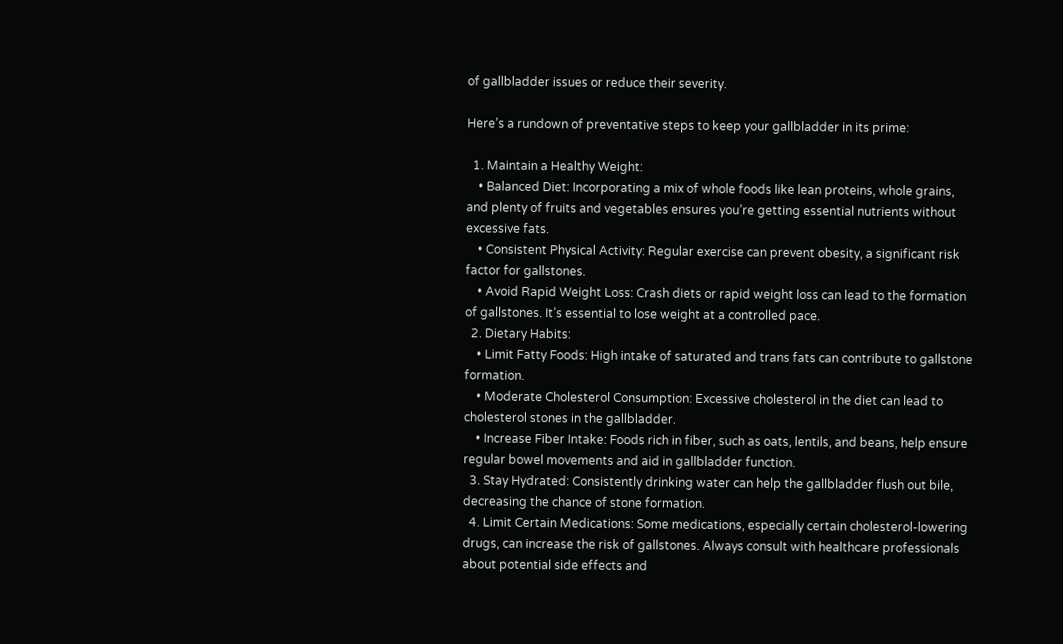of gallbladder issues or reduce their severity.

Here’s a rundown of preventative steps to keep your gallbladder in its prime:

  1. Maintain a Healthy Weight:
    • Balanced Diet: Incorporating a mix of whole foods like lean proteins, whole grains, and plenty of fruits and vegetables ensures you’re getting essential nutrients without excessive fats.
    • Consistent Physical Activity: Regular exercise can prevent obesity, a significant risk factor for gallstones.
    • Avoid Rapid Weight Loss: Crash diets or rapid weight loss can lead to the formation of gallstones. It’s essential to lose weight at a controlled pace.
  2. Dietary Habits:
    • Limit Fatty Foods: High intake of saturated and trans fats can contribute to gallstone formation.
    • Moderate Cholesterol Consumption: Excessive cholesterol in the diet can lead to cholesterol stones in the gallbladder.
    • Increase Fiber Intake: Foods rich in fiber, such as oats, lentils, and beans, help ensure regular bowel movements and aid in gallbladder function.
  3. Stay Hydrated: Consistently drinking water can help the gallbladder flush out bile, decreasing the chance of stone formation.
  4. Limit Certain Medications: Some medications, especially certain cholesterol-lowering drugs, can increase the risk of gallstones. Always consult with healthcare professionals about potential side effects and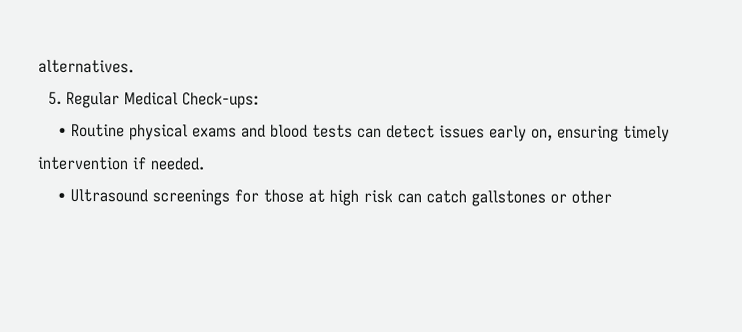alternatives.
  5. Regular Medical Check-ups:
    • Routine physical exams and blood tests can detect issues early on, ensuring timely intervention if needed.
    • Ultrasound screenings for those at high risk can catch gallstones or other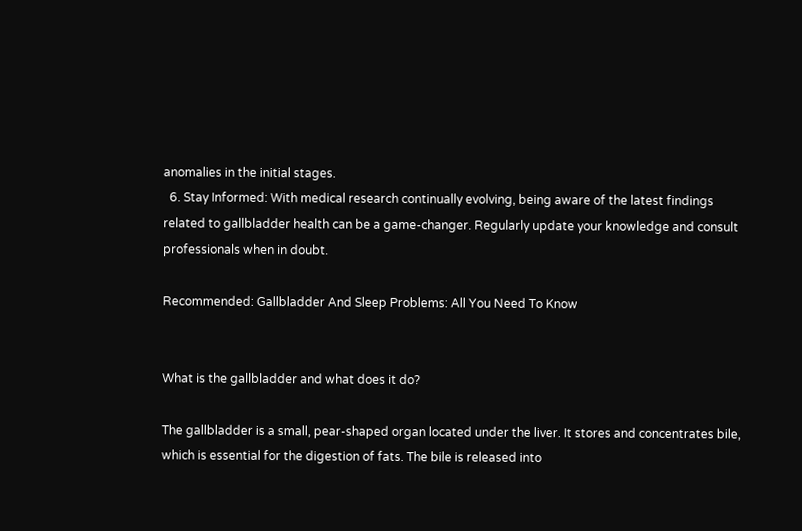anomalies in the initial stages.
  6. Stay Informed: With medical research continually evolving, being aware of the latest findings related to gallbladder health can be a game-changer. Regularly update your knowledge and consult professionals when in doubt.

Recommended: Gallbladder And Sleep Problems: All You Need To Know


What is the gallbladder and what does it do?

The gallbladder is a small, pear-shaped organ located under the liver. It stores and concentrates bile, which is essential for the digestion of fats. The bile is released into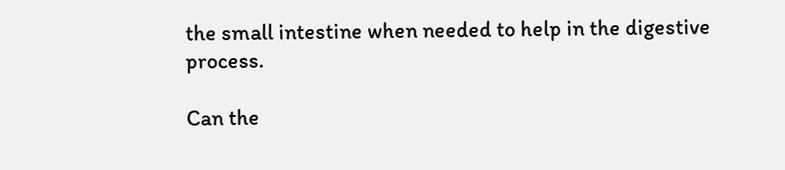the small intestine when needed to help in the digestive process.

Can the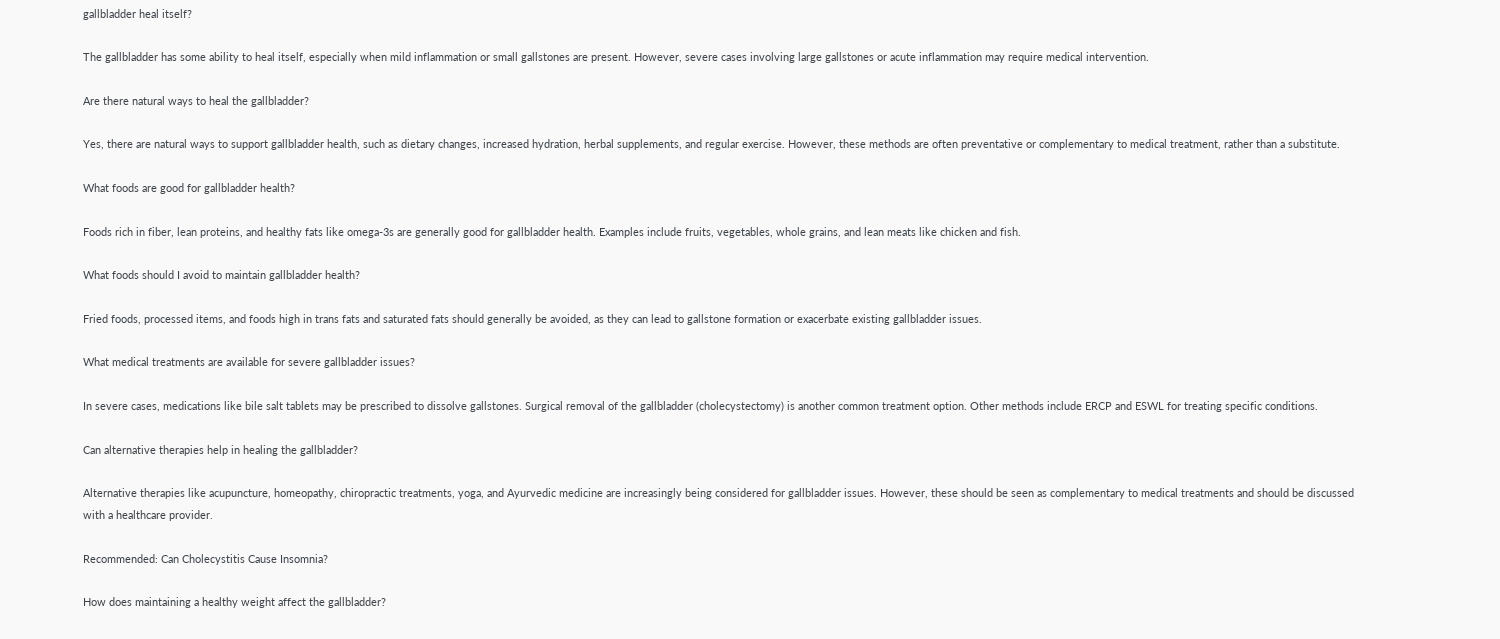gallbladder heal itself?

The gallbladder has some ability to heal itself, especially when mild inflammation or small gallstones are present. However, severe cases involving large gallstones or acute inflammation may require medical intervention.

Are there natural ways to heal the gallbladder?

Yes, there are natural ways to support gallbladder health, such as dietary changes, increased hydration, herbal supplements, and regular exercise. However, these methods are often preventative or complementary to medical treatment, rather than a substitute.

What foods are good for gallbladder health?

Foods rich in fiber, lean proteins, and healthy fats like omega-3s are generally good for gallbladder health. Examples include fruits, vegetables, whole grains, and lean meats like chicken and fish.

What foods should I avoid to maintain gallbladder health?

Fried foods, processed items, and foods high in trans fats and saturated fats should generally be avoided, as they can lead to gallstone formation or exacerbate existing gallbladder issues.

What medical treatments are available for severe gallbladder issues?

In severe cases, medications like bile salt tablets may be prescribed to dissolve gallstones. Surgical removal of the gallbladder (cholecystectomy) is another common treatment option. Other methods include ERCP and ESWL for treating specific conditions.

Can alternative therapies help in healing the gallbladder?

Alternative therapies like acupuncture, homeopathy, chiropractic treatments, yoga, and Ayurvedic medicine are increasingly being considered for gallbladder issues. However, these should be seen as complementary to medical treatments and should be discussed with a healthcare provider.

Recommended: Can Cholecystitis Cause Insomnia?

How does maintaining a healthy weight affect the gallbladder?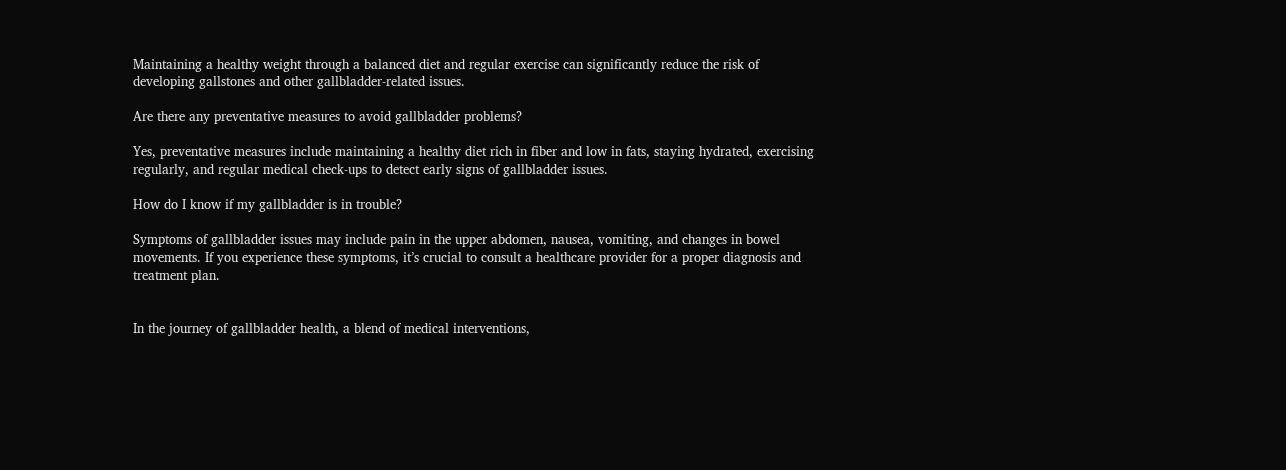Maintaining a healthy weight through a balanced diet and regular exercise can significantly reduce the risk of developing gallstones and other gallbladder-related issues.

Are there any preventative measures to avoid gallbladder problems?

Yes, preventative measures include maintaining a healthy diet rich in fiber and low in fats, staying hydrated, exercising regularly, and regular medical check-ups to detect early signs of gallbladder issues.

How do I know if my gallbladder is in trouble?

Symptoms of gallbladder issues may include pain in the upper abdomen, nausea, vomiting, and changes in bowel movements. If you experience these symptoms, it’s crucial to consult a healthcare provider for a proper diagnosis and treatment plan.


In the journey of gallbladder health, a blend of medical interventions,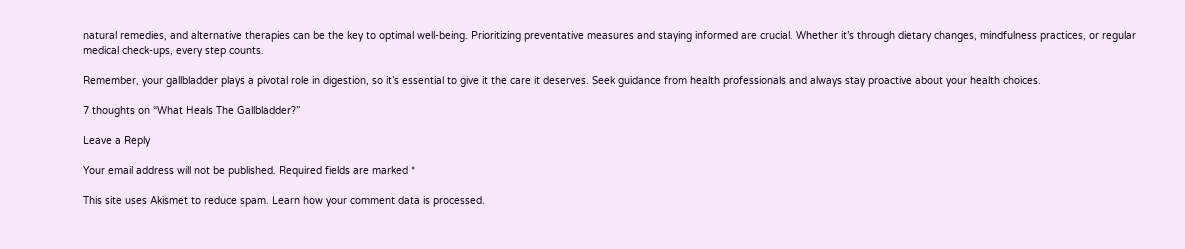natural remedies, and alternative therapies can be the key to optimal well-being. Prioritizing preventative measures and staying informed are crucial. Whether it’s through dietary changes, mindfulness practices, or regular medical check-ups, every step counts.

Remember, your gallbladder plays a pivotal role in digestion, so it’s essential to give it the care it deserves. Seek guidance from health professionals and always stay proactive about your health choices.

7 thoughts on “What Heals The Gallbladder?”

Leave a Reply

Your email address will not be published. Required fields are marked *

This site uses Akismet to reduce spam. Learn how your comment data is processed.